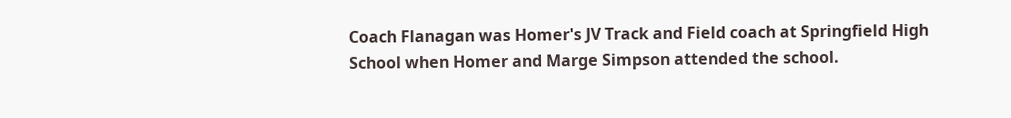Coach Flanagan was Homer's JV Track and Field coach at Springfield High School when Homer and Marge Simpson attended the school.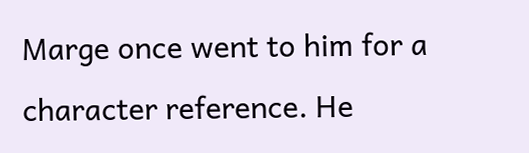Marge once went to him for a character reference. He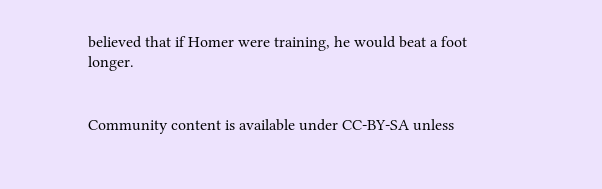believed that if Homer were training, he would beat a foot longer.


Community content is available under CC-BY-SA unless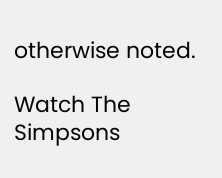otherwise noted.

Watch The Simpsons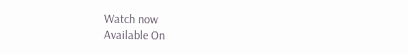Watch now
Available On